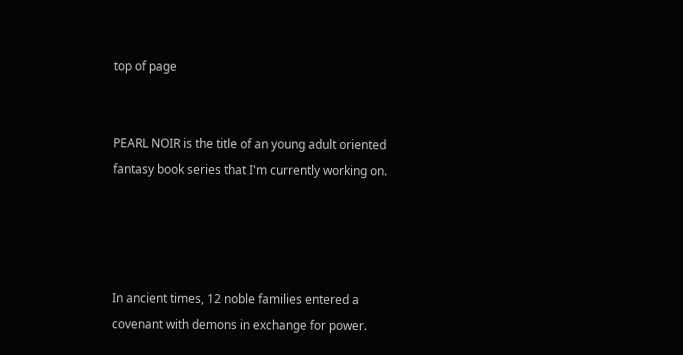top of page


PEARL NOIR is the title of an young adult oriented fantasy book series that I'm currently working on.




In ancient times, 12 noble families entered a covenant with demons in exchange for power.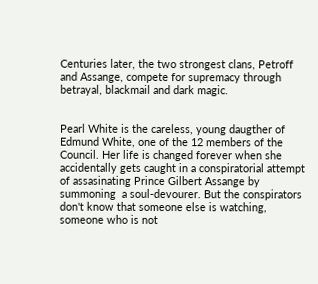Centuries later, the two strongest clans, Petroff and Assange, compete for supremacy through betrayal, blackmail and dark magic.


Pearl White is the careless, young daugther of Edmund White, one of the 12 members of the Council. Her life is changed forever when she accidentally gets caught in a conspiratorial attempt of assasinating Prince Gilbert Assange by summoning  a soul-devourer. But the conspirators don't know that someone else is watching, someone who is not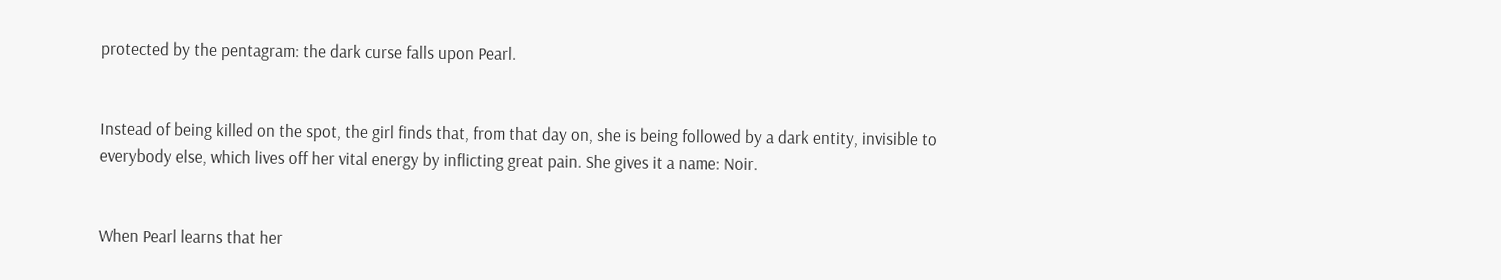protected by the pentagram: the dark curse falls upon Pearl.


Instead of being killed on the spot, the girl finds that, from that day on, she is being followed by a dark entity, invisible to everybody else, which lives off her vital energy by inflicting great pain. She gives it a name: Noir.


When Pearl learns that her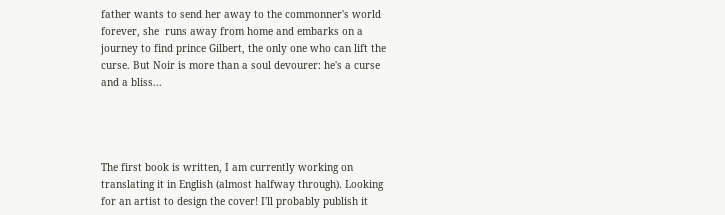father wants to send her away to the commonner's world forever, she  runs away from home and embarks on a journey to find prince Gilbert, the only one who can lift the curse. But Noir is more than a soul devourer: he's a curse and a bliss...




The first book is written, I am currently working on translating it in English (almost halfway through). Looking for an artist to design the cover! I'll probably publish it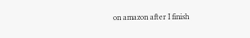on amazon after I finish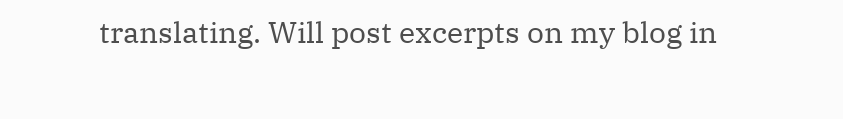translating. Will post excerpts on my blog in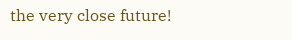the very close future!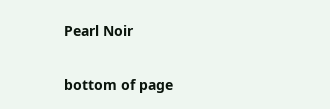Pearl Noir

bottom of page